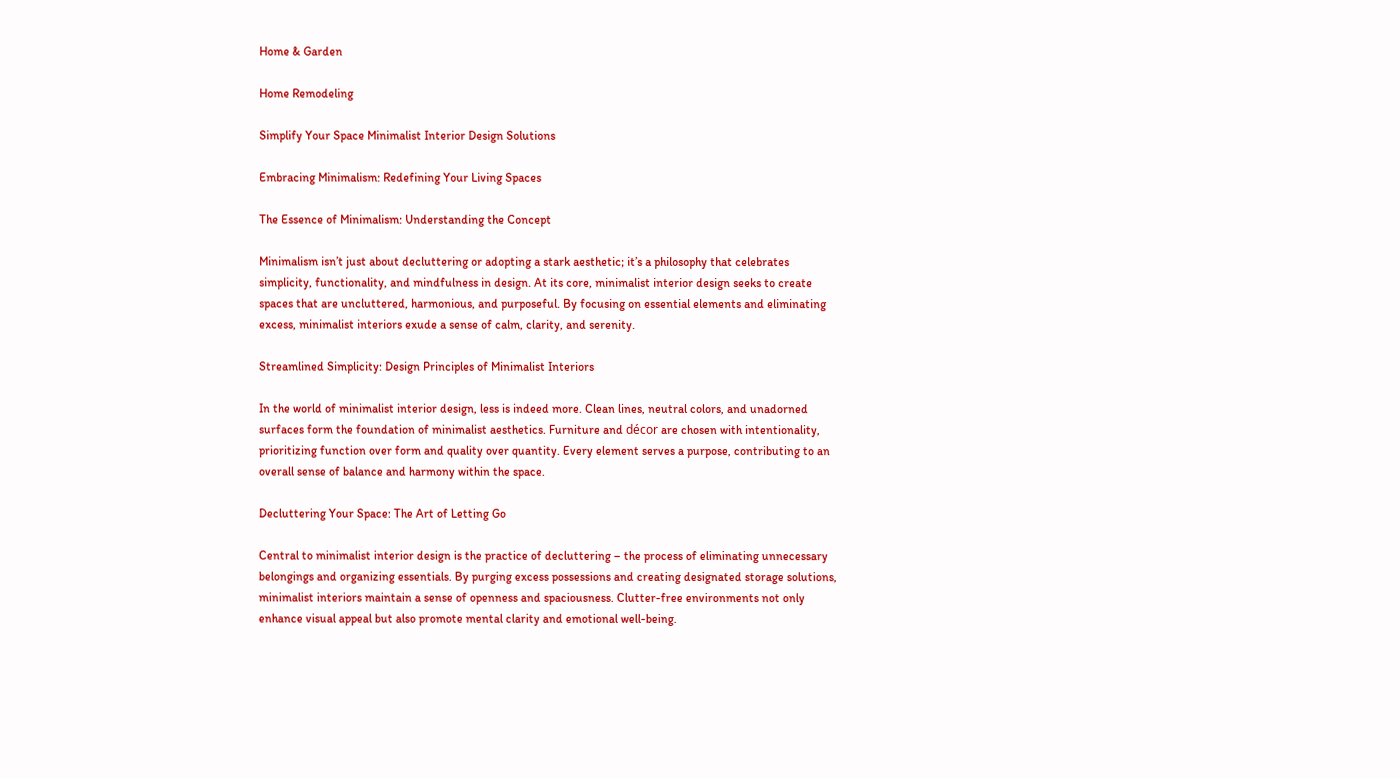Home & Garden

Home Remodeling

Simplify Your Space Minimalist Interior Design Solutions

Embracing Minimalism: Redefining Your Living Spaces

The Essence of Minimalism: Understanding the Concept

Minimalism isn’t just about decluttering or adopting a stark aesthetic; it’s a philosophy that celebrates simplicity, functionality, and mindfulness in design. At its core, minimalist interior design seeks to create spaces that are uncluttered, harmonious, and purposeful. By focusing on essential elements and eliminating excess, minimalist interiors exude a sense of calm, clarity, and serenity.

Streamlined Simplicity: Design Principles of Minimalist Interiors

In the world of minimalist interior design, less is indeed more. Clean lines, neutral colors, and unadorned surfaces form the foundation of minimalist aesthetics. Furniture and décor are chosen with intentionality, prioritizing function over form and quality over quantity. Every element serves a purpose, contributing to an overall sense of balance and harmony within the space.

Decluttering Your Space: The Art of Letting Go

Central to minimalist interior design is the practice of decluttering – the process of eliminating unnecessary belongings and organizing essentials. By purging excess possessions and creating designated storage solutions, minimalist interiors maintain a sense of openness and spaciousness. Clutter-free environments not only enhance visual appeal but also promote mental clarity and emotional well-being.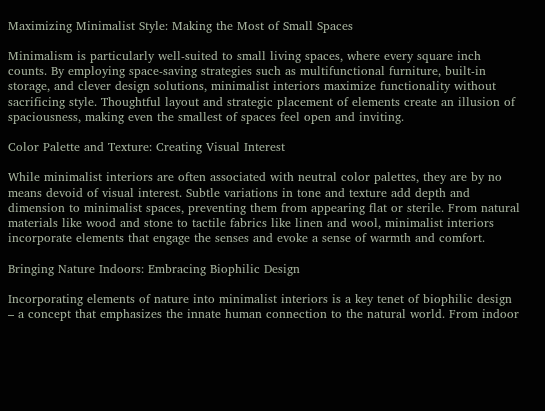Maximizing Minimalist Style: Making the Most of Small Spaces

Minimalism is particularly well-suited to small living spaces, where every square inch counts. By employing space-saving strategies such as multifunctional furniture, built-in storage, and clever design solutions, minimalist interiors maximize functionality without sacrificing style. Thoughtful layout and strategic placement of elements create an illusion of spaciousness, making even the smallest of spaces feel open and inviting.

Color Palette and Texture: Creating Visual Interest

While minimalist interiors are often associated with neutral color palettes, they are by no means devoid of visual interest. Subtle variations in tone and texture add depth and dimension to minimalist spaces, preventing them from appearing flat or sterile. From natural materials like wood and stone to tactile fabrics like linen and wool, minimalist interiors incorporate elements that engage the senses and evoke a sense of warmth and comfort.

Bringing Nature Indoors: Embracing Biophilic Design

Incorporating elements of nature into minimalist interiors is a key tenet of biophilic design – a concept that emphasizes the innate human connection to the natural world. From indoor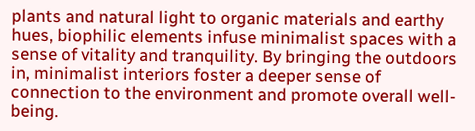plants and natural light to organic materials and earthy hues, biophilic elements infuse minimalist spaces with a sense of vitality and tranquility. By bringing the outdoors in, minimalist interiors foster a deeper sense of connection to the environment and promote overall well-being.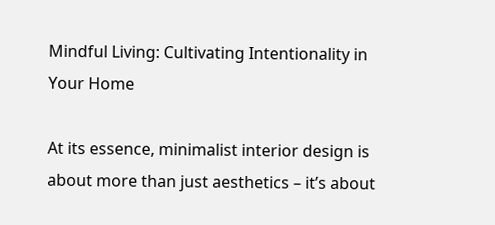Mindful Living: Cultivating Intentionality in Your Home

At its essence, minimalist interior design is about more than just aesthetics – it’s about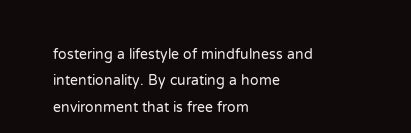fostering a lifestyle of mindfulness and intentionality. By curating a home environment that is free from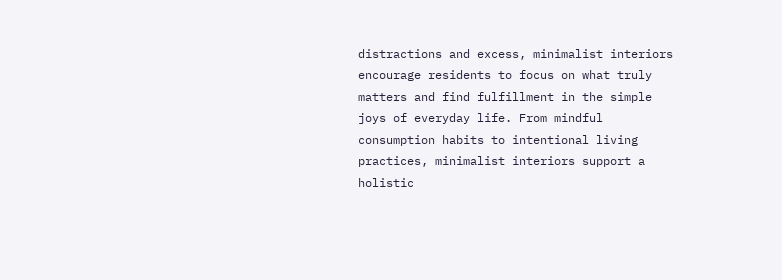distractions and excess, minimalist interiors encourage residents to focus on what truly matters and find fulfillment in the simple joys of everyday life. From mindful consumption habits to intentional living practices, minimalist interiors support a holistic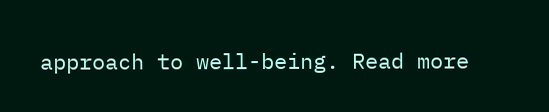approach to well-being. Read more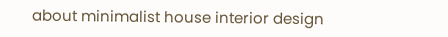about minimalist house interior design